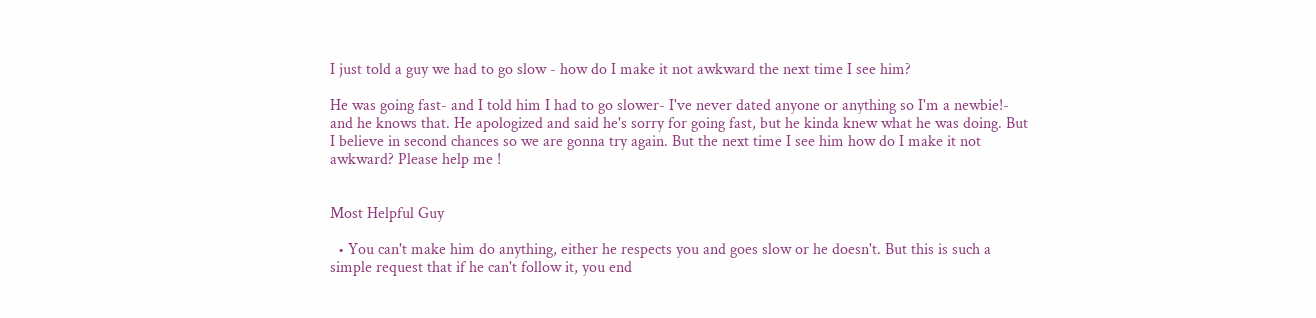I just told a guy we had to go slow - how do I make it not awkward the next time I see him?

He was going fast- and I told him I had to go slower- I've never dated anyone or anything so I'm a newbie!- and he knows that. He apologized and said he's sorry for going fast, but he kinda knew what he was doing. But I believe in second chances so we are gonna try again. But the next time I see him how do I make it not awkward? Please help me !


Most Helpful Guy

  • You can't make him do anything, either he respects you and goes slow or he doesn't. But this is such a simple request that if he can't follow it, you end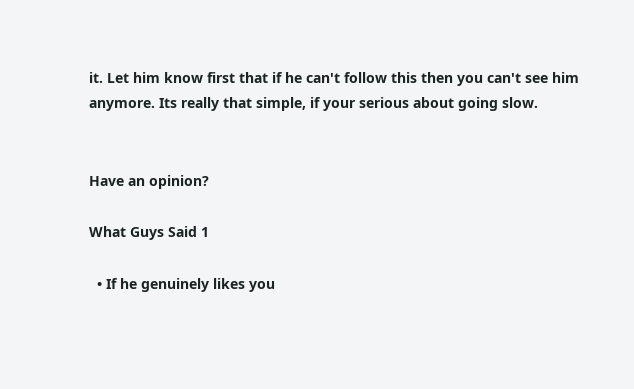it. Let him know first that if he can't follow this then you can't see him anymore. Its really that simple, if your serious about going slow.


Have an opinion?

What Guys Said 1

  • If he genuinely likes you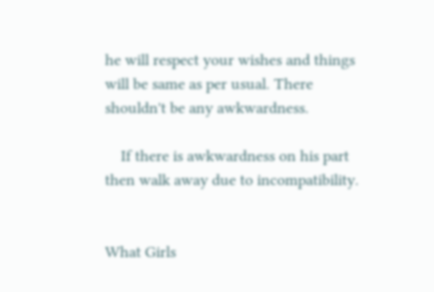he will respect your wishes and things will be same as per usual. There shouldn't be any awkwardness.

    If there is awkwardness on his part then walk away due to incompatibility.


What Girls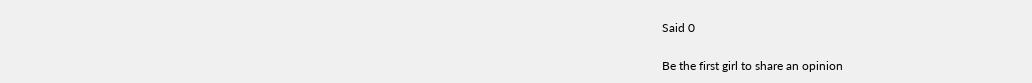Said 0

Be the first girl to share an opinion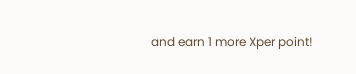and earn 1 more Xper point!